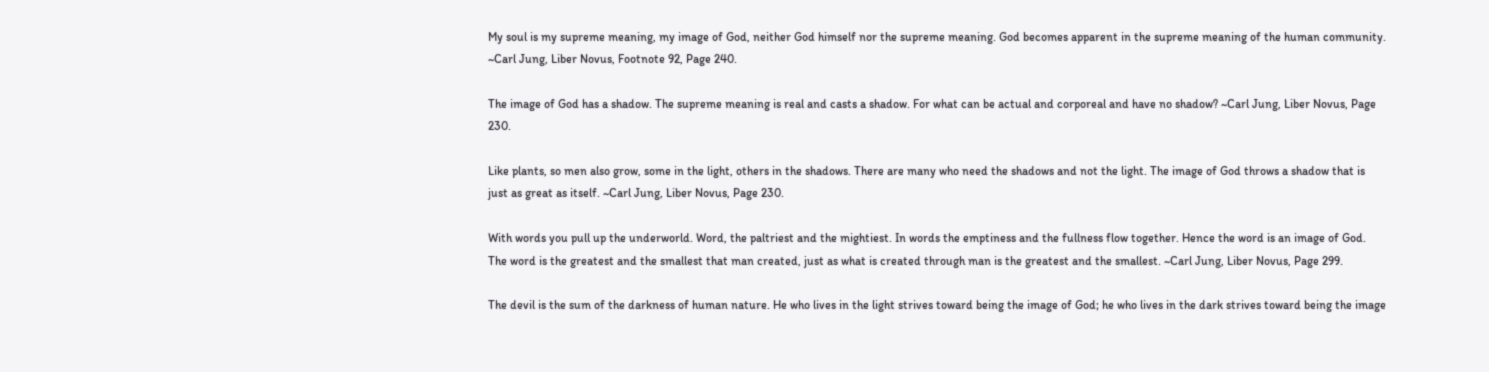My soul is my supreme meaning, my image of God, neither God himself nor the supreme meaning. God becomes apparent in the supreme meaning of the human community. ~Carl Jung, Liber Novus, Footnote 92, Page 240.

The image of God has a shadow. The supreme meaning is real and casts a shadow. For what can be actual and corporeal and have no shadow? ~Carl Jung, Liber Novus, Page 230.

Like plants, so men also grow, some in the light, others in the shadows. There are many who need the shadows and not the light. The image of God throws a shadow that is just as great as itself. ~Carl Jung, Liber Novus, Page 230.

With words you pull up the underworld. Word, the paltriest and the mightiest. In words the emptiness and the fullness flow together. Hence the word is an image of God. The word is the greatest and the smallest that man created, just as what is created through man is the greatest and the smallest. ~Carl Jung, Liber Novus, Page 299.

The devil is the sum of the darkness of human nature. He who lives in the light strives toward being the image of God; he who lives in the dark strives toward being the image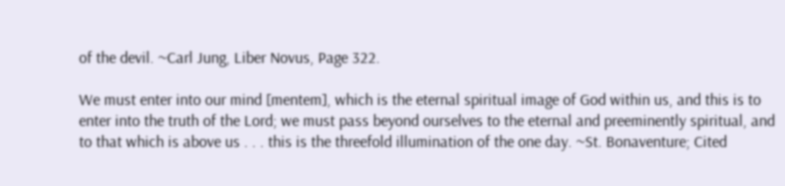of the devil. ~Carl Jung, Liber Novus, Page 322.

We must enter into our mind [mentem], which is the eternal spiritual image of God within us, and this is to enter into the truth of the Lord; we must pass beyond ourselves to the eternal and preeminently spiritual, and to that which is above us . . . this is the threefold illumination of the one day. ~St. Bonaventure; Cited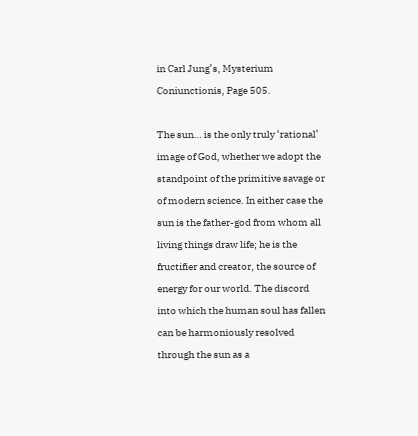in Carl Jung’s, Mysterium Coniunctionis, Page 505.

The sun… is the only truly ‘rational’ image of God, whether we adopt the standpoint of the primitive savage or of modern science. In either case the sun is the father-god from whom all living things draw life; he is the fructifier and creator, the source of energy for our world. The discord into which the human soul has fallen can be harmoniously resolved through the sun as a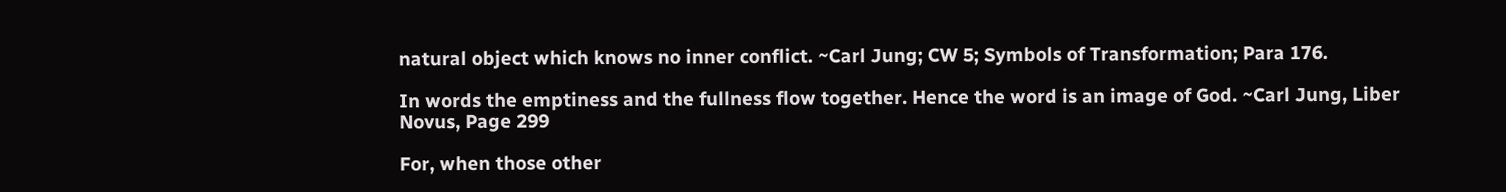natural object which knows no inner conflict. ~Carl Jung; CW 5; Symbols of Transformation; Para 176.

In words the emptiness and the fullness flow together. Hence the word is an image of God. ~Carl Jung, Liber Novus, Page 299

For, when those other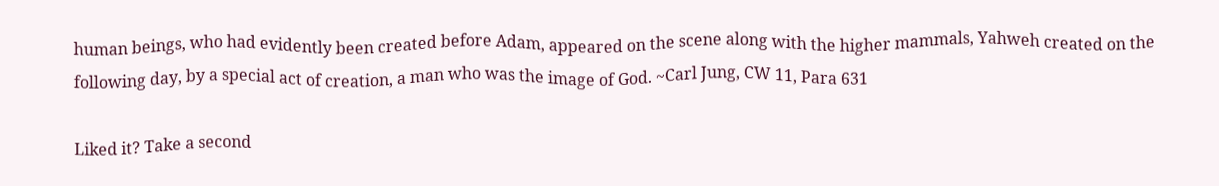human beings, who had evidently been created before Adam, appeared on the scene along with the higher mammals, Yahweh created on the following day, by a special act of creation, a man who was the image of God. ~Carl Jung, CW 11, Para 631

Liked it? Take a second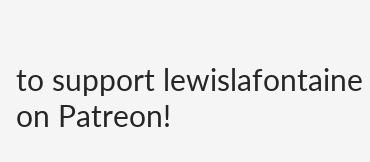to support lewislafontaine on Patreon!